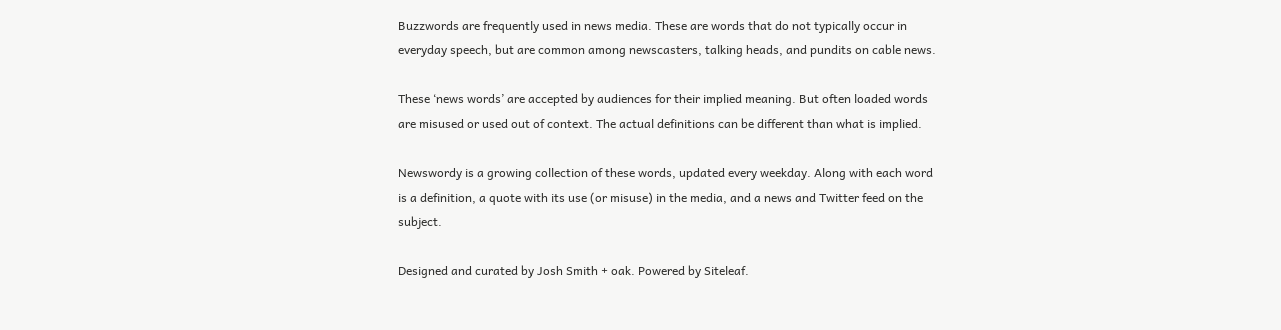Buzzwords are frequently used in news media. These are words that do not typically occur in everyday speech, but are common among newscasters, talking heads, and pundits on cable news.

These ‘news words’ are accepted by audiences for their implied meaning. But often loaded words are misused or used out of context. The actual definitions can be different than what is implied.

Newswordy is a growing collection of these words, updated every weekday. Along with each word is a definition, a quote with its use (or misuse) in the media, and a news and Twitter feed on the subject.

Designed and curated by Josh Smith + oak. Powered by Siteleaf.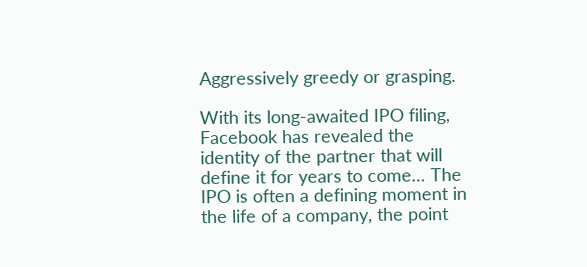Aggressively greedy or grasping.

With its long-awaited IPO filing, Facebook has revealed the identity of the partner that will define it for years to come… The IPO is often a defining moment in the life of a company, the point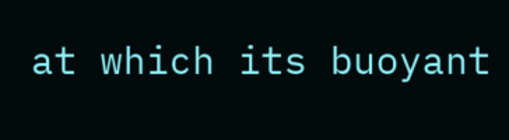at which its buoyant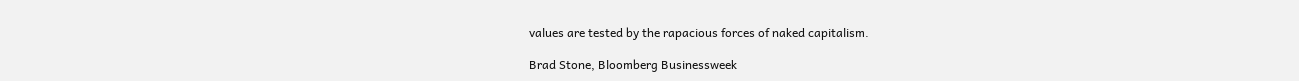values are tested by the rapacious forces of naked capitalism.

Brad Stone, Bloomberg Businessweek